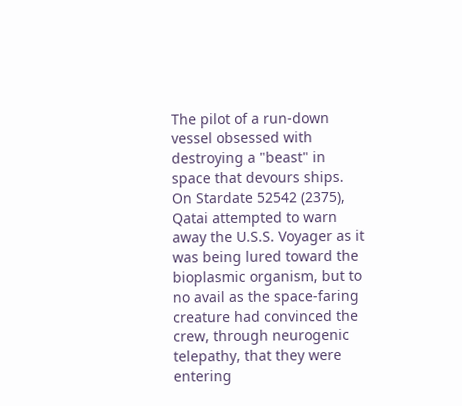The pilot of a run-down vessel obsessed with destroying a "beast" in space that devours ships. On Stardate 52542 (2375), Qatai attempted to warn away the U.S.S. Voyager as it was being lured toward the bioplasmic organism, but to no avail as the space-faring creature had convinced the crew, through neurogenic telepathy, that they were entering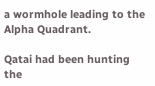a wormhole leading to the Alpha Quadrant.

Qatai had been hunting the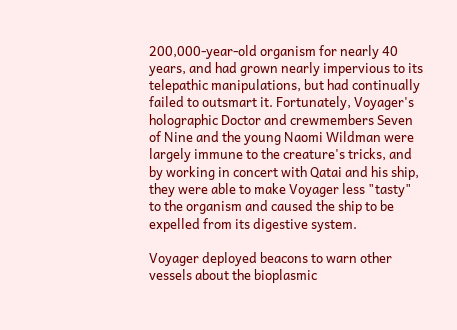200,000-year-old organism for nearly 40 years, and had grown nearly impervious to its telepathic manipulations, but had continually failed to outsmart it. Fortunately, Voyager's holographic Doctor and crewmembers Seven of Nine and the young Naomi Wildman were largely immune to the creature's tricks, and by working in concert with Qatai and his ship, they were able to make Voyager less "tasty" to the organism and caused the ship to be expelled from its digestive system.

Voyager deployed beacons to warn other vessels about the bioplasmic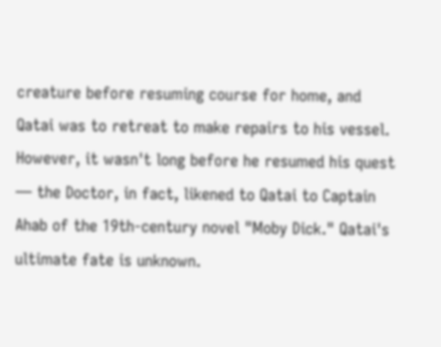creature before resuming course for home, and Qatai was to retreat to make repairs to his vessel. However, it wasn't long before he resumed his quest — the Doctor, in fact, likened to Qatai to Captain Ahab of the 19th-century novel "Moby Dick." Qatai's ultimate fate is unknown.